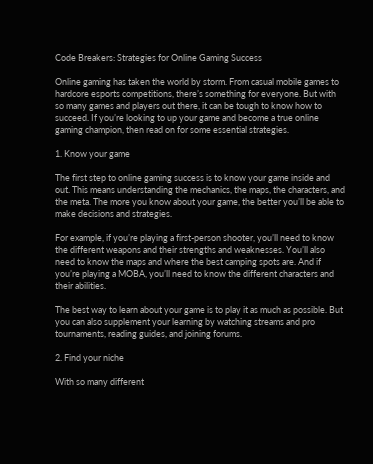Code Breakers: Strategies for Online Gaming Success

Online gaming has taken the world by storm. From casual mobile games to hardcore esports competitions, there’s something for everyone. But with so many games and players out there, it can be tough to know how to succeed. If you’re looking to up your game and become a true online gaming champion, then read on for some essential strategies.

1. Know your game

The first step to online gaming success is to know your game inside and out. This means understanding the mechanics, the maps, the characters, and the meta. The more you know about your game, the better you’ll be able to make decisions and strategies.

For example, if you’re playing a first-person shooter, you’ll need to know the different weapons and their strengths and weaknesses. You’ll also need to know the maps and where the best camping spots are. And if you’re playing a MOBA, you’ll need to know the different characters and their abilities.

The best way to learn about your game is to play it as much as possible. But you can also supplement your learning by watching streams and pro tournaments, reading guides, and joining forums.

2. Find your niche

With so many different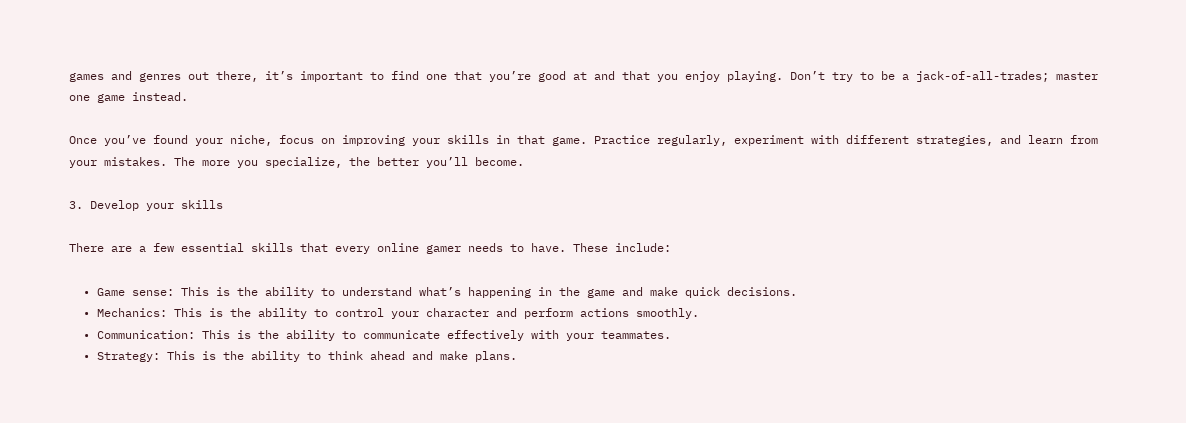games and genres out there, it’s important to find one that you’re good at and that you enjoy playing. Don’t try to be a jack-of-all-trades; master one game instead.

Once you’ve found your niche, focus on improving your skills in that game. Practice regularly, experiment with different strategies, and learn from your mistakes. The more you specialize, the better you’ll become.

3. Develop your skills

There are a few essential skills that every online gamer needs to have. These include:

  • Game sense: This is the ability to understand what’s happening in the game and make quick decisions.
  • Mechanics: This is the ability to control your character and perform actions smoothly.
  • Communication: This is the ability to communicate effectively with your teammates.
  • Strategy: This is the ability to think ahead and make plans.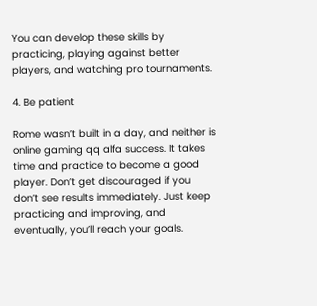You can develop these skills by practicing, playing against better players, and watching pro tournaments.

4. Be patient

Rome wasn’t built in a day, and neither is online gaming qq alfa success. It takes time and practice to become a good player. Don’t get discouraged if you don’t see results immediately. Just keep practicing and improving, and eventually, you’ll reach your goals.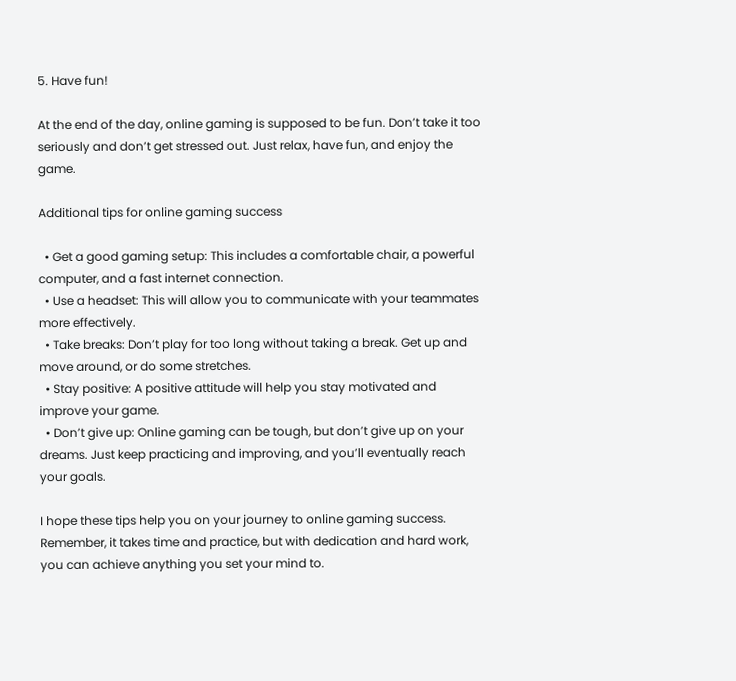5. Have fun!

At the end of the day, online gaming is supposed to be fun. Don’t take it too seriously and don’t get stressed out. Just relax, have fun, and enjoy the game.

Additional tips for online gaming success

  • Get a good gaming setup: This includes a comfortable chair, a powerful computer, and a fast internet connection.
  • Use a headset: This will allow you to communicate with your teammates more effectively.
  • Take breaks: Don’t play for too long without taking a break. Get up and move around, or do some stretches.
  • Stay positive: A positive attitude will help you stay motivated and improve your game.
  • Don’t give up: Online gaming can be tough, but don’t give up on your dreams. Just keep practicing and improving, and you’ll eventually reach your goals.

I hope these tips help you on your journey to online gaming success. Remember, it takes time and practice, but with dedication and hard work, you can achieve anything you set your mind to.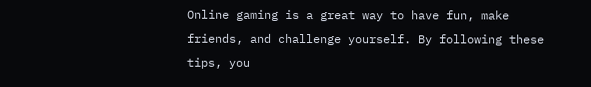Online gaming is a great way to have fun, make friends, and challenge yourself. By following these tips, you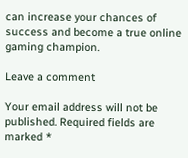can increase your chances of success and become a true online gaming champion.

Leave a comment

Your email address will not be published. Required fields are marked *